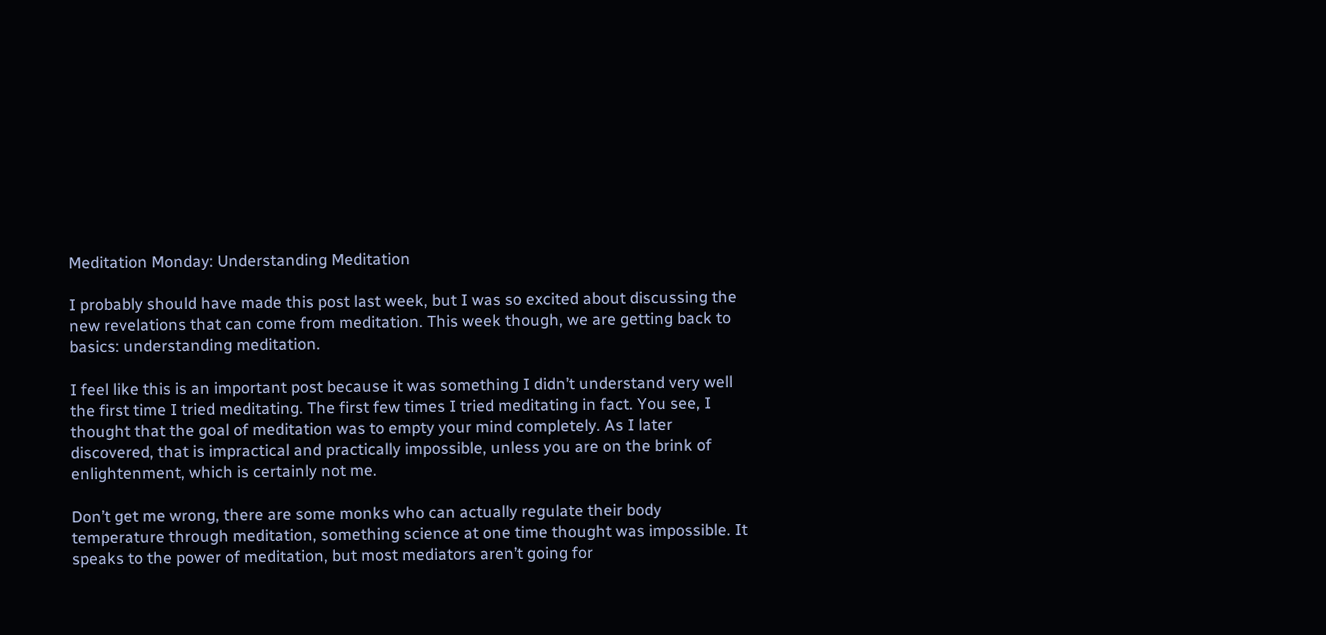Meditation Monday: Understanding Meditation

I probably should have made this post last week, but I was so excited about discussing the new revelations that can come from meditation. This week though, we are getting back to basics: understanding meditation.

I feel like this is an important post because it was something I didn’t understand very well the first time I tried meditating. The first few times I tried meditating in fact. You see, I thought that the goal of meditation was to empty your mind completely. As I later discovered, that is impractical and practically impossible, unless you are on the brink of enlightenment, which is certainly not me.

Don’t get me wrong, there are some monks who can actually regulate their body temperature through meditation, something science at one time thought was impossible. It speaks to the power of meditation, but most mediators aren’t going for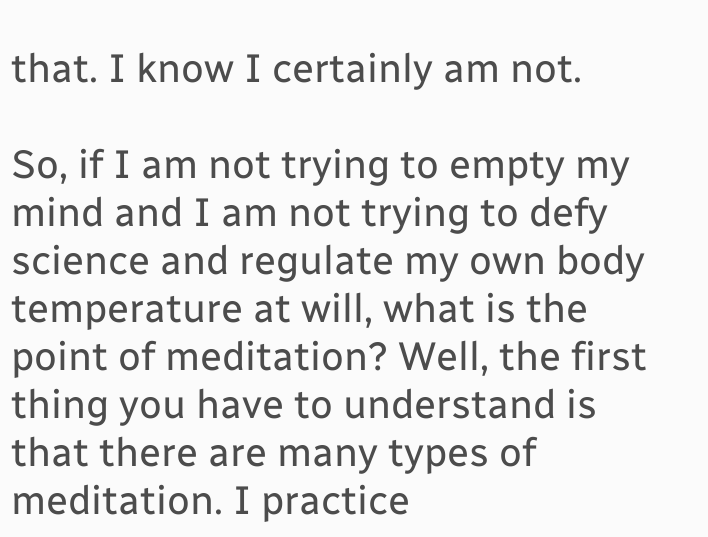that. I know I certainly am not.

So, if I am not trying to empty my mind and I am not trying to defy science and regulate my own body temperature at will, what is the point of meditation? Well, the first thing you have to understand is that there are many types of meditation. I practice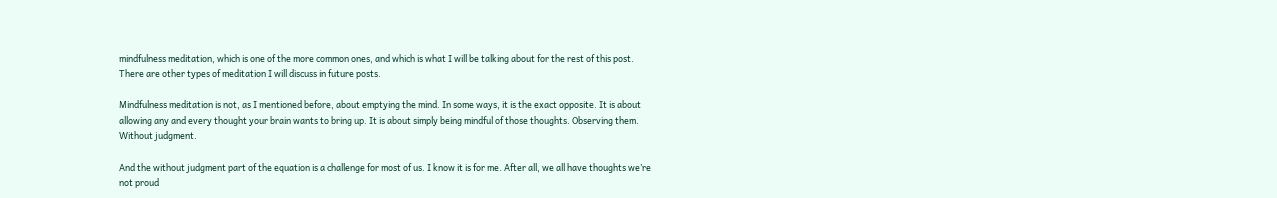mindfulness meditation, which is one of the more common ones, and which is what I will be talking about for the rest of this post. There are other types of meditation I will discuss in future posts.

Mindfulness meditation is not, as I mentioned before, about emptying the mind. In some ways, it is the exact opposite. It is about allowing any and every thought your brain wants to bring up. It is about simply being mindful of those thoughts. Observing them. Without judgment.

And the without judgment part of the equation is a challenge for most of us. I know it is for me. After all, we all have thoughts we’re not proud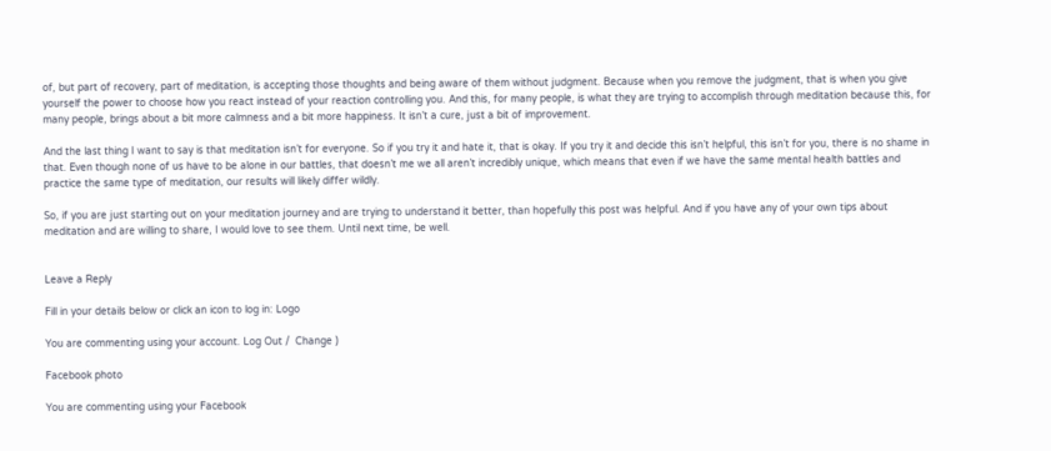of, but part of recovery, part of meditation, is accepting those thoughts and being aware of them without judgment. Because when you remove the judgment, that is when you give yourself the power to choose how you react instead of your reaction controlling you. And this, for many people, is what they are trying to accomplish through meditation because this, for many people, brings about a bit more calmness and a bit more happiness. It isn’t a cure, just a bit of improvement.

And the last thing I want to say is that meditation isn’t for everyone. So if you try it and hate it, that is okay. If you try it and decide this isn’t helpful, this isn’t for you, there is no shame in that. Even though none of us have to be alone in our battles, that doesn’t me we all aren’t incredibly unique, which means that even if we have the same mental health battles and practice the same type of meditation, our results will likely differ wildly.

So, if you are just starting out on your meditation journey and are trying to understand it better, than hopefully this post was helpful. And if you have any of your own tips about meditation and are willing to share, I would love to see them. Until next time, be well.


Leave a Reply

Fill in your details below or click an icon to log in: Logo

You are commenting using your account. Log Out /  Change )

Facebook photo

You are commenting using your Facebook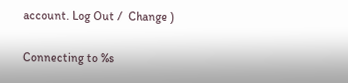account. Log Out /  Change )

Connecting to %s